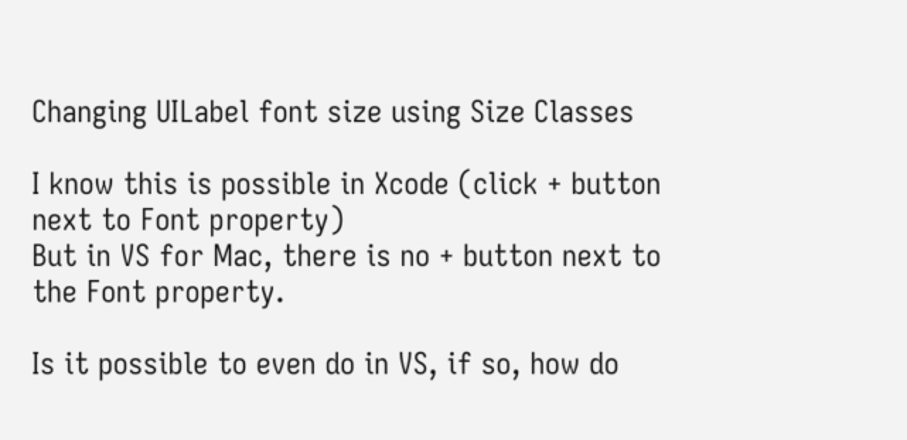Changing UILabel font size using Size Classes

I know this is possible in Xcode (click + button next to Font property)
But in VS for Mac, there is no + button next to the Font property.

Is it possible to even do in VS, if so, how do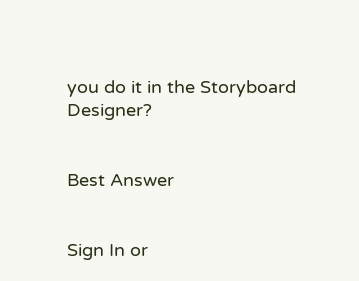you do it in the Storyboard Designer?


Best Answer


Sign In or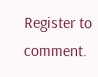Register to comment.